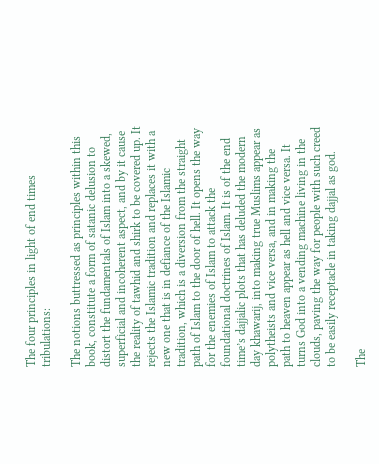The four principles in light of end times tribulations:

The notions buttressed as principles within this book, constitute a form of satanic delusion to distort the fundamentals of Islam into a skewed, superficial and incoherent aspect, and by it cause the reality of tawhid and shirk to be covered up. It rejects the Islamic tradition and replaces it with a new one that is in defiance of the Islamic tradition, which is a diversion from the straight path of Islam to the door of hell. It opens the way for the enemies of Islam to attack the foundational doctrines of Islam. It is of the end time’s dajjalic plots that has deluded the modern day khawarij, into making true Muslims appear as polytheists and vice versa, and in making the path to heaven appear as hell and vice versa. It turns God into a vending machine living in the clouds, paving the way for people with such creed to be easily receptacle in taking dajjal as god.

The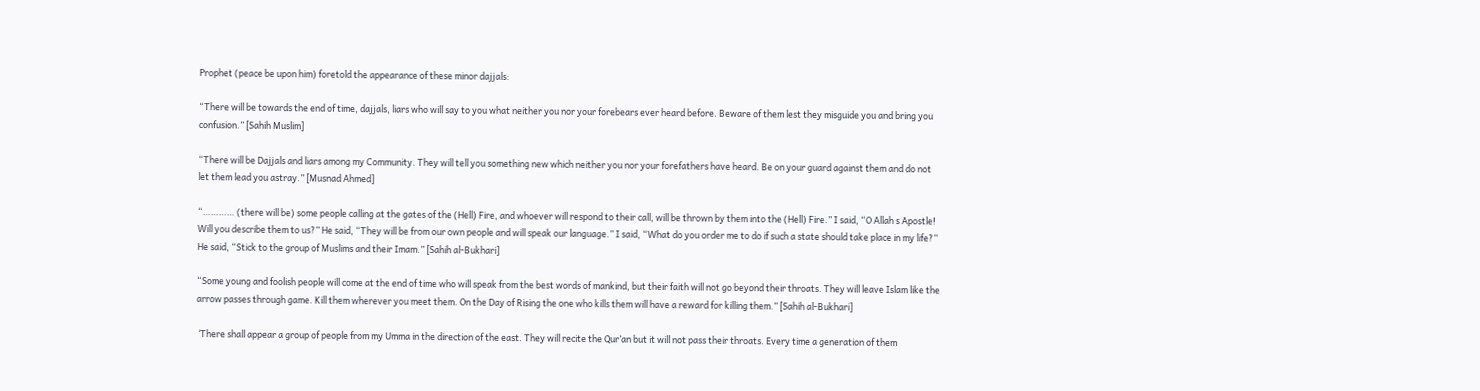Prophet (peace be upon him) foretold the appearance of these minor dajjals:

“There will be towards the end of time, dajjals, liars who will say to you what neither you nor your forebears ever heard before. Beware of them lest they misguide you and bring you confusion.” [Sahih Muslim]

“There will be Dajjals and liars among my Community. They will tell you something new which neither you nor your forefathers have heard. Be on your guard against them and do not let them lead you astray.” [Musnad Ahmed]

“………… (there will be) some people calling at the gates of the (Hell) Fire, and whoever will respond to their call, will be thrown by them into the (Hell) Fire.” I said, “O Allah s Apostle! Will you describe them to us?” He said, “They will be from our own people and will speak our language.” I said, “What do you order me to do if such a state should take place in my life?” He said, “Stick to the group of Muslims and their Imam.” [Sahih al-Bukhari]

“Some young and foolish people will come at the end of time who will speak from the best words of mankind, but their faith will not go beyond their throats. They will leave Islam like the arrow passes through game. Kill them wherever you meet them. On the Day of Rising the one who kills them will have a reward for killing them.” [Sahih al-Bukhari]

 ‘There shall appear a group of people from my Umma in the direction of the east. They will recite the Qur’an but it will not pass their throats. Every time a generation of them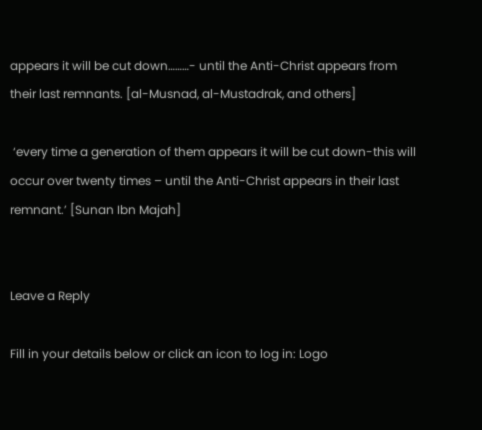appears it will be cut down………- until the Anti-Christ appears from their last remnants. [al-Musnad, al-Mustadrak, and others]

 ‘every time a generation of them appears it will be cut down-this will occur over twenty times – until the Anti-Christ appears in their last remnant.’ [Sunan Ibn Majah]


Leave a Reply

Fill in your details below or click an icon to log in: Logo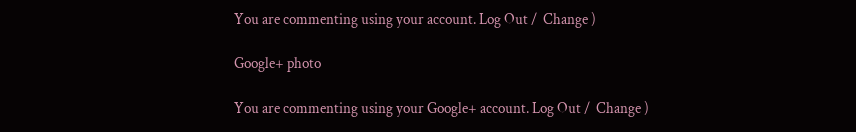You are commenting using your account. Log Out /  Change )

Google+ photo

You are commenting using your Google+ account. Log Out /  Change )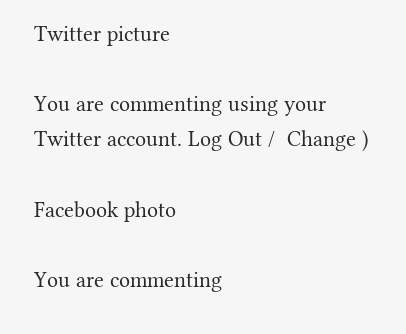Twitter picture

You are commenting using your Twitter account. Log Out /  Change )

Facebook photo

You are commenting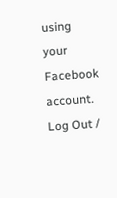using your Facebook account. Log Out /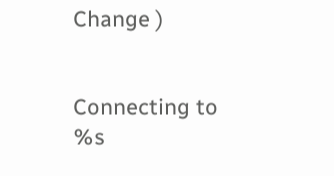Change )


Connecting to %s